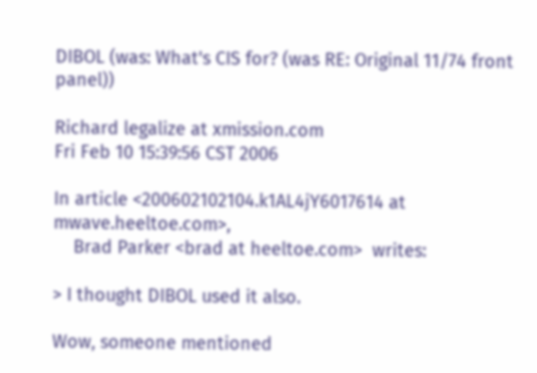DIBOL (was: What's CIS for? (was RE: Original 11/74 front panel))

Richard legalize at xmission.com
Fri Feb 10 15:39:56 CST 2006

In article <200602102104.k1AL4jY6017614 at mwave.heeltoe.com>,
    Brad Parker <brad at heeltoe.com>  writes:

> I thought DIBOL used it also.

Wow, someone mentioned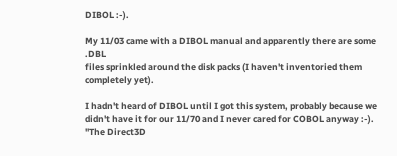DIBOL :-).

My 11/03 came with a DIBOL manual and apparently there are some .DBL
files sprinkled around the disk packs (I haven't inventoried them
completely yet).

I hadn't heard of DIBOL until I got this system, probably because we
didn't have it for our 11/70 and I never cared for COBOL anyway :-).
"The Direct3D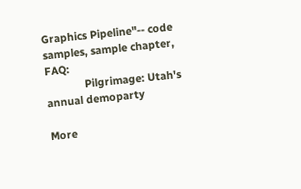Graphics Pipeline"-- code samples, sample chapter, FAQ:
             Pilgrimage: Utah's annual demoparty

More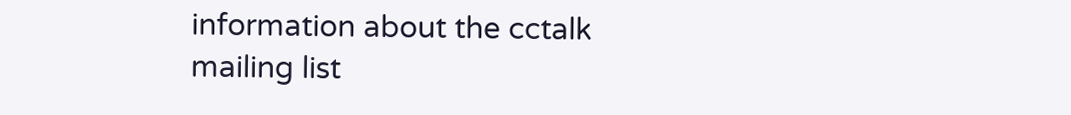information about the cctalk mailing list